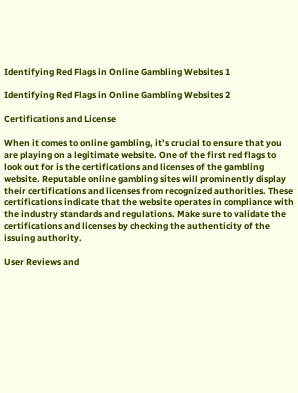Identifying Red Flags in Online Gambling Websites 1

Identifying Red Flags in Online Gambling Websites 2

Certifications and License

When it comes to online gambling, it’s crucial to ensure that you are playing on a legitimate website. One of the first red flags to look out for is the certifications and licenses of the gambling website. Reputable online gambling sites will prominently display their certifications and licenses from recognized authorities. These certifications indicate that the website operates in compliance with the industry standards and regulations. Make sure to validate the certifications and licenses by checking the authenticity of the issuing authority.

User Reviews and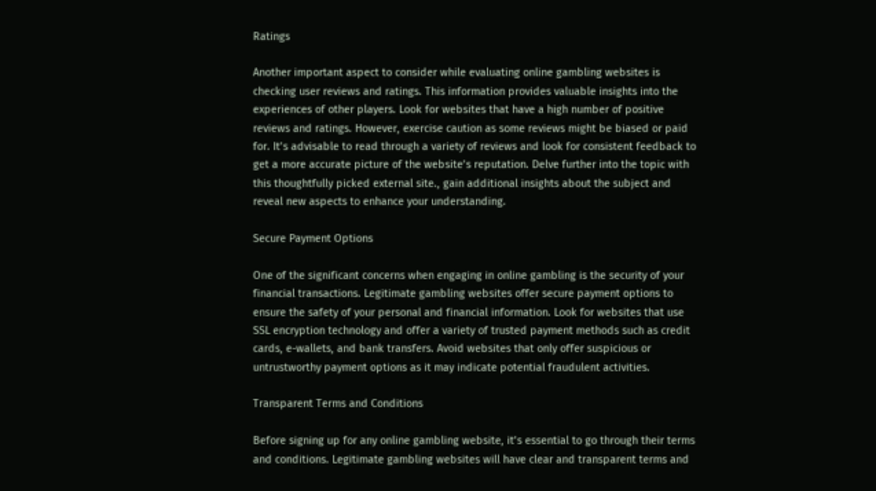Ratings

Another important aspect to consider while evaluating online gambling websites is checking user reviews and ratings. This information provides valuable insights into the experiences of other players. Look for websites that have a high number of positive reviews and ratings. However, exercise caution as some reviews might be biased or paid for. It’s advisable to read through a variety of reviews and look for consistent feedback to get a more accurate picture of the website’s reputation. Delve further into the topic with this thoughtfully picked external site., gain additional insights about the subject and reveal new aspects to enhance your understanding.

Secure Payment Options

One of the significant concerns when engaging in online gambling is the security of your financial transactions. Legitimate gambling websites offer secure payment options to ensure the safety of your personal and financial information. Look for websites that use SSL encryption technology and offer a variety of trusted payment methods such as credit cards, e-wallets, and bank transfers. Avoid websites that only offer suspicious or untrustworthy payment options as it may indicate potential fraudulent activities.

Transparent Terms and Conditions

Before signing up for any online gambling website, it’s essential to go through their terms and conditions. Legitimate gambling websites will have clear and transparent terms and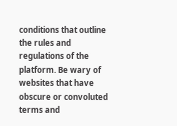conditions that outline the rules and regulations of the platform. Be wary of websites that have obscure or convoluted terms and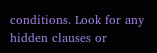conditions. Look for any hidden clauses or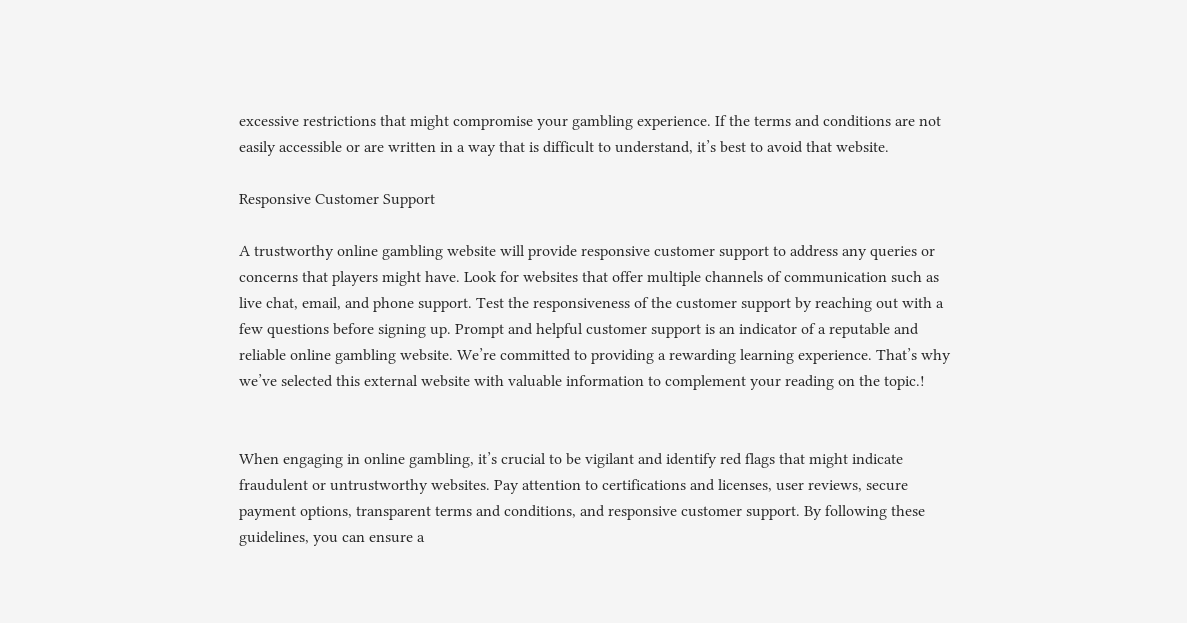excessive restrictions that might compromise your gambling experience. If the terms and conditions are not easily accessible or are written in a way that is difficult to understand, it’s best to avoid that website.

Responsive Customer Support

A trustworthy online gambling website will provide responsive customer support to address any queries or concerns that players might have. Look for websites that offer multiple channels of communication such as live chat, email, and phone support. Test the responsiveness of the customer support by reaching out with a few questions before signing up. Prompt and helpful customer support is an indicator of a reputable and reliable online gambling website. We’re committed to providing a rewarding learning experience. That’s why we’ve selected this external website with valuable information to complement your reading on the topic.!


When engaging in online gambling, it’s crucial to be vigilant and identify red flags that might indicate fraudulent or untrustworthy websites. Pay attention to certifications and licenses, user reviews, secure payment options, transparent terms and conditions, and responsive customer support. By following these guidelines, you can ensure a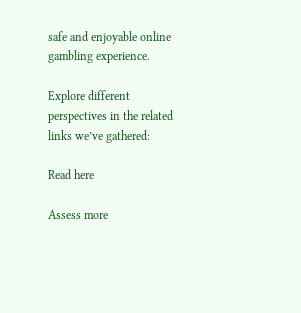safe and enjoyable online gambling experience.

Explore different perspectives in the related links we’ve gathered:

Read here

Assess more